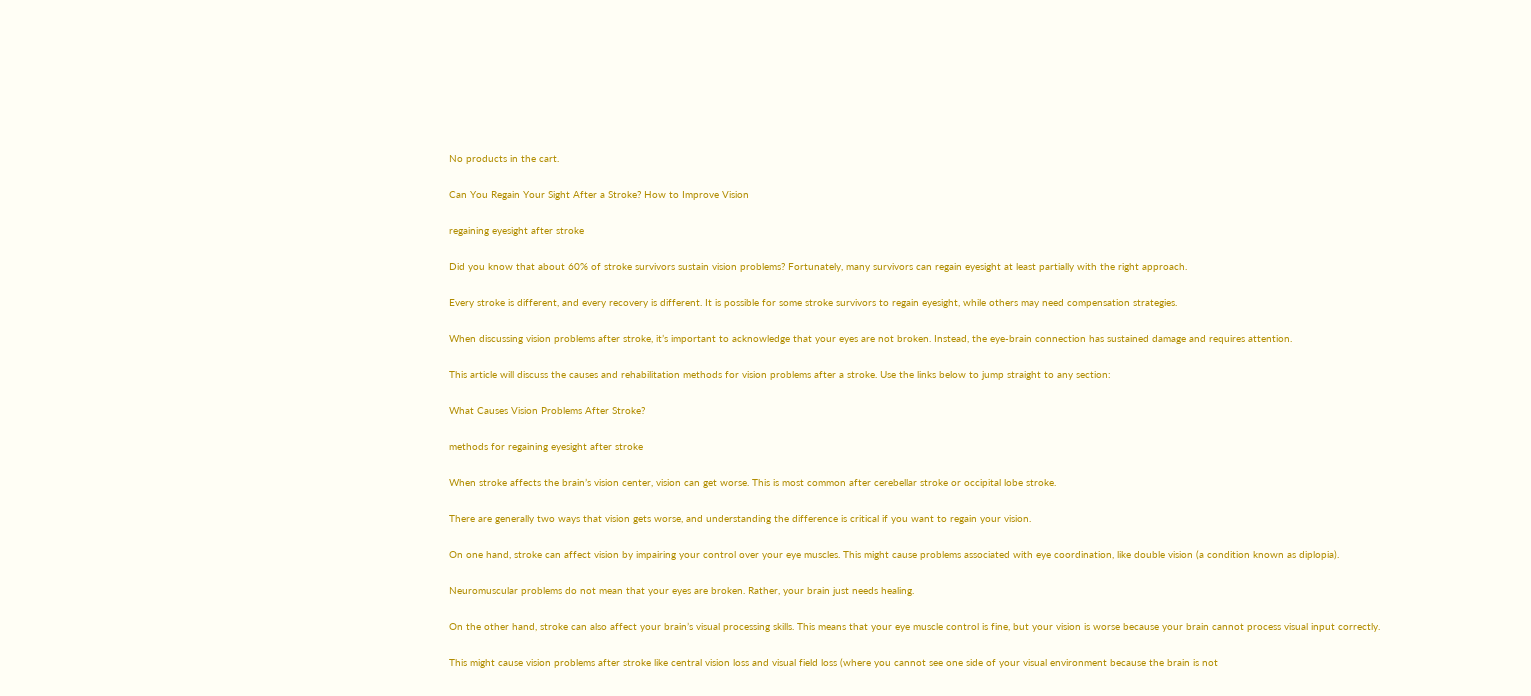No products in the cart.

Can You Regain Your Sight After a Stroke? How to Improve Vision

regaining eyesight after stroke

Did you know that about 60% of stroke survivors sustain vision problems? Fortunately, many survivors can regain eyesight at least partially with the right approach.

Every stroke is different, and every recovery is different. It is possible for some stroke survivors to regain eyesight, while others may need compensation strategies.

When discussing vision problems after stroke, it’s important to acknowledge that your eyes are not broken. Instead, the eye-brain connection has sustained damage and requires attention.

This article will discuss the causes and rehabilitation methods for vision problems after a stroke. Use the links below to jump straight to any section:

What Causes Vision Problems After Stroke?

methods for regaining eyesight after stroke

When stroke affects the brain’s vision center, vision can get worse. This is most common after cerebellar stroke or occipital lobe stroke.

There are generally two ways that vision gets worse, and understanding the difference is critical if you want to regain your vision.

On one hand, stroke can affect vision by impairing your control over your eye muscles. This might cause problems associated with eye coordination, like double vision (a condition known as diplopia).

Neuromuscular problems do not mean that your eyes are broken. Rather, your brain just needs healing.

On the other hand, stroke can also affect your brain’s visual processing skills. This means that your eye muscle control is fine, but your vision is worse because your brain cannot process visual input correctly.

This might cause vision problems after stroke like central vision loss and visual field loss (where you cannot see one side of your visual environment because the brain is not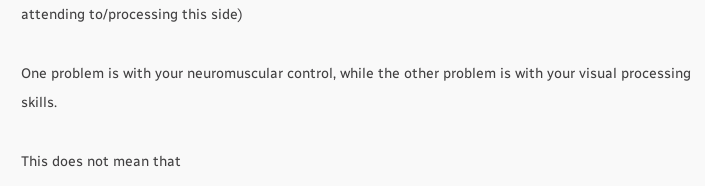attending to/processing this side)

One problem is with your neuromuscular control, while the other problem is with your visual processing skills.

This does not mean that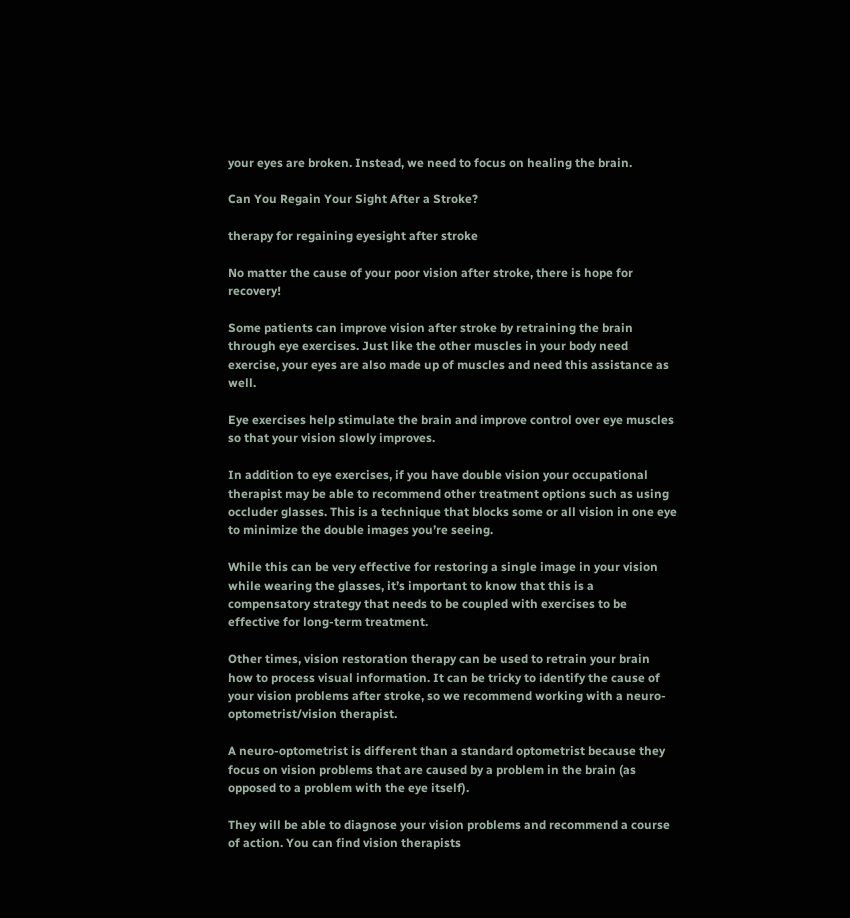your eyes are broken. Instead, we need to focus on healing the brain.

Can You Regain Your Sight After a Stroke?

therapy for regaining eyesight after stroke

No matter the cause of your poor vision after stroke, there is hope for recovery!

Some patients can improve vision after stroke by retraining the brain through eye exercises. Just like the other muscles in your body need exercise, your eyes are also made up of muscles and need this assistance as well.

Eye exercises help stimulate the brain and improve control over eye muscles so that your vision slowly improves.

In addition to eye exercises, if you have double vision your occupational therapist may be able to recommend other treatment options such as using occluder glasses. This is a technique that blocks some or all vision in one eye to minimize the double images you’re seeing.

While this can be very effective for restoring a single image in your vision while wearing the glasses, it’s important to know that this is a compensatory strategy that needs to be coupled with exercises to be effective for long-term treatment.

Other times, vision restoration therapy can be used to retrain your brain how to process visual information. It can be tricky to identify the cause of your vision problems after stroke, so we recommend working with a neuro-optometrist/vision therapist.

A neuro-optometrist is different than a standard optometrist because they focus on vision problems that are caused by a problem in the brain (as opposed to a problem with the eye itself).

They will be able to diagnose your vision problems and recommend a course of action. You can find vision therapists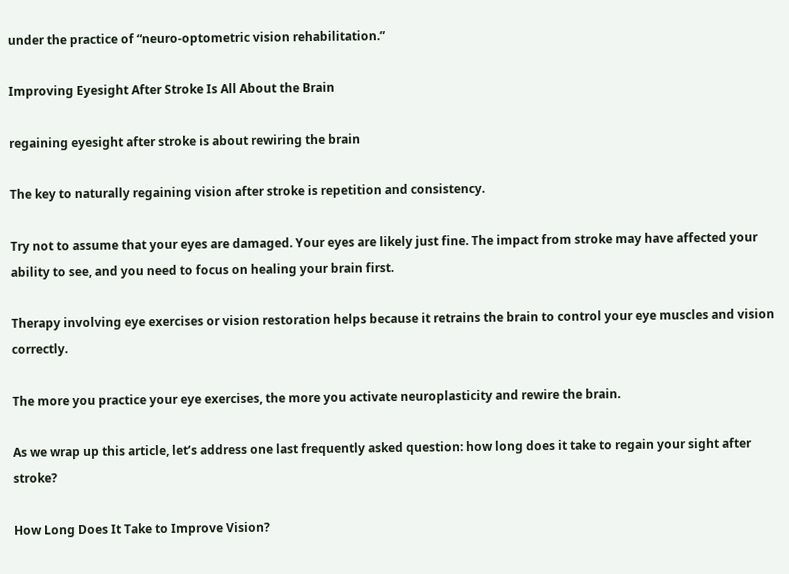under the practice of “neuro-optometric vision rehabilitation.”

Improving Eyesight After Stroke Is All About the Brain

regaining eyesight after stroke is about rewiring the brain

The key to naturally regaining vision after stroke is repetition and consistency.

Try not to assume that your eyes are damaged. Your eyes are likely just fine. The impact from stroke may have affected your ability to see, and you need to focus on healing your brain first.

Therapy involving eye exercises or vision restoration helps because it retrains the brain to control your eye muscles and vision correctly.

The more you practice your eye exercises, the more you activate neuroplasticity and rewire the brain.

As we wrap up this article, let’s address one last frequently asked question: how long does it take to regain your sight after stroke?

How Long Does It Take to Improve Vision?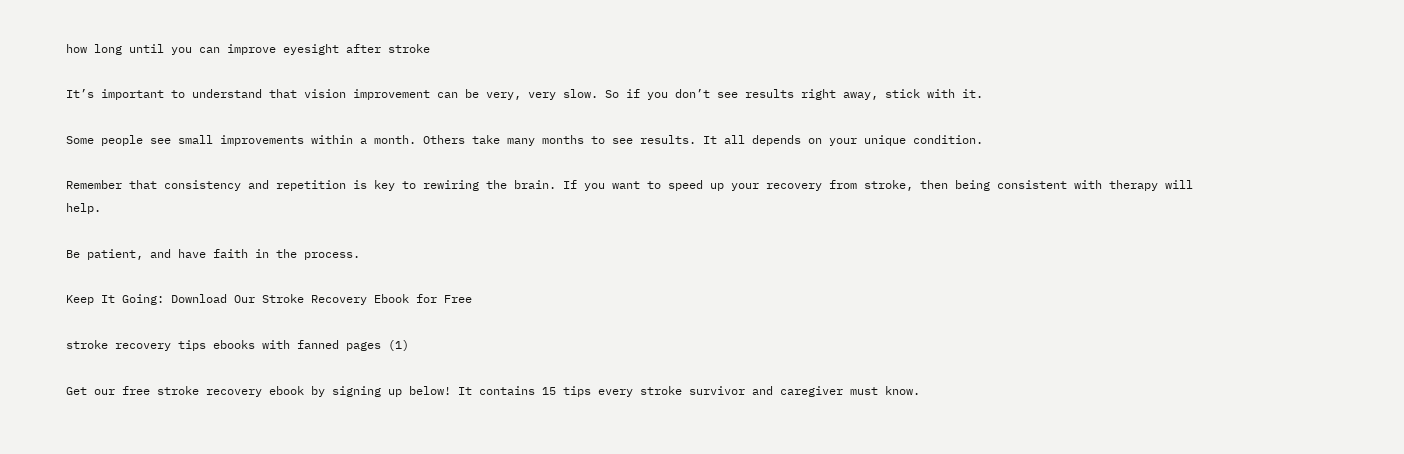how long until you can improve eyesight after stroke

It’s important to understand that vision improvement can be very, very slow. So if you don’t see results right away, stick with it.

Some people see small improvements within a month. Others take many months to see results. It all depends on your unique condition.

Remember that consistency and repetition is key to rewiring the brain. If you want to speed up your recovery from stroke, then being consistent with therapy will help.

Be patient, and have faith in the process.

Keep It Going: Download Our Stroke Recovery Ebook for Free

stroke recovery tips ebooks with fanned pages (1)

Get our free stroke recovery ebook by signing up below! It contains 15 tips every stroke survivor and caregiver must know.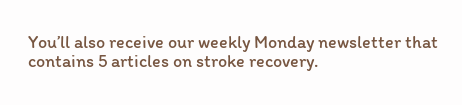You’ll also receive our weekly Monday newsletter that contains 5 articles on stroke recovery.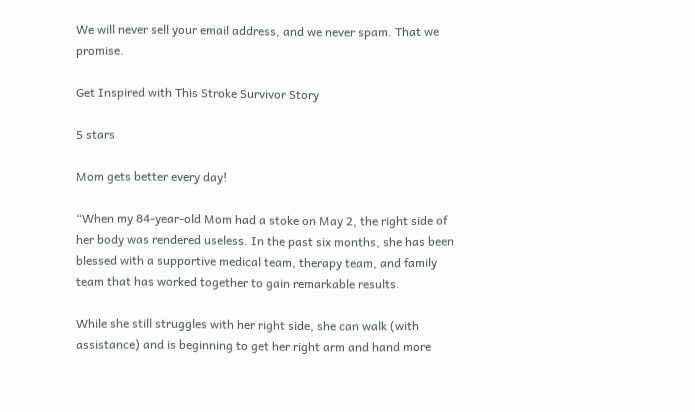We will never sell your email address, and we never spam. That we promise.

Get Inspired with This Stroke Survivor Story

5 stars

Mom gets better every day!

“When my 84-year-old Mom had a stoke on May 2, the right side of her body was rendered useless. In the past six months, she has been blessed with a supportive medical team, therapy team, and family team that has worked together to gain remarkable results.

While she still struggles with her right side, she can walk (with assistance) and is beginning to get her right arm and hand more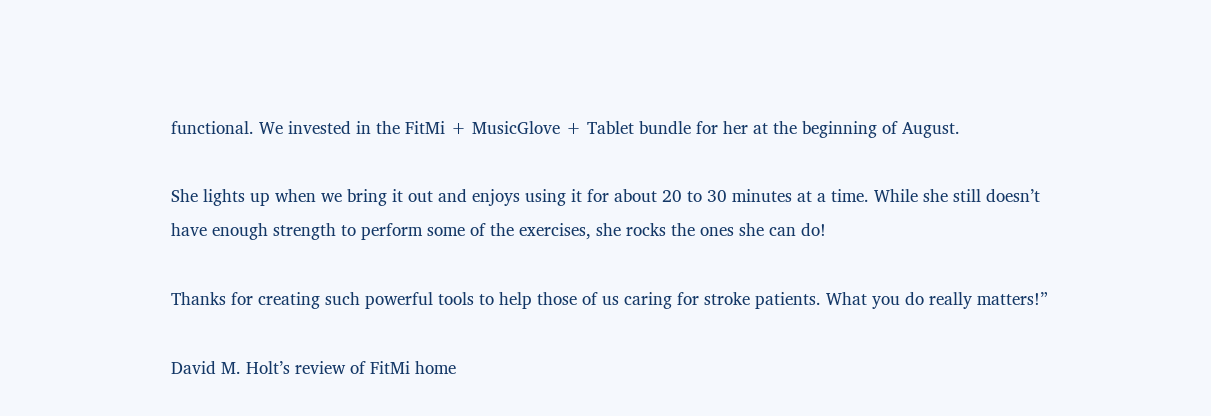functional. We invested in the FitMi + MusicGlove + Tablet bundle for her at the beginning of August.

She lights up when we bring it out and enjoys using it for about 20 to 30 minutes at a time. While she still doesn’t have enough strength to perform some of the exercises, she rocks the ones she can do!

Thanks for creating such powerful tools to help those of us caring for stroke patients. What you do really matters!”

David M. Holt’s review of FitMi home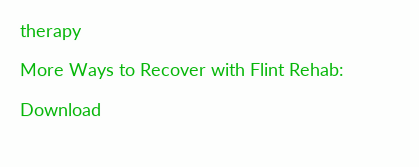therapy

More Ways to Recover with Flint Rehab:

Download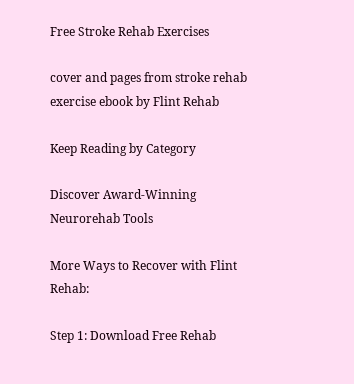Free Stroke Rehab Exercises

cover and pages from stroke rehab exercise ebook by Flint Rehab

Keep Reading by Category

Discover Award-Winning Neurorehab Tools

More Ways to Recover with Flint Rehab:

Step 1: Download Free Rehab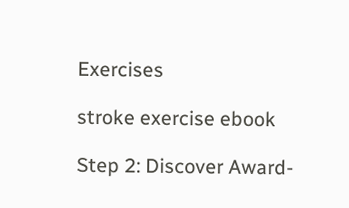Exercises

stroke exercise ebook

Step 2: Discover Award-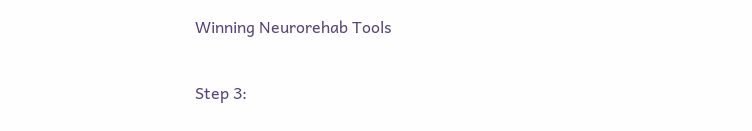Winning Neurorehab Tools

Step 3: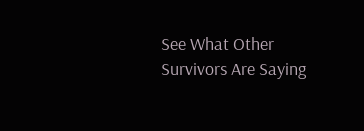See What Other Survivors Are Saying